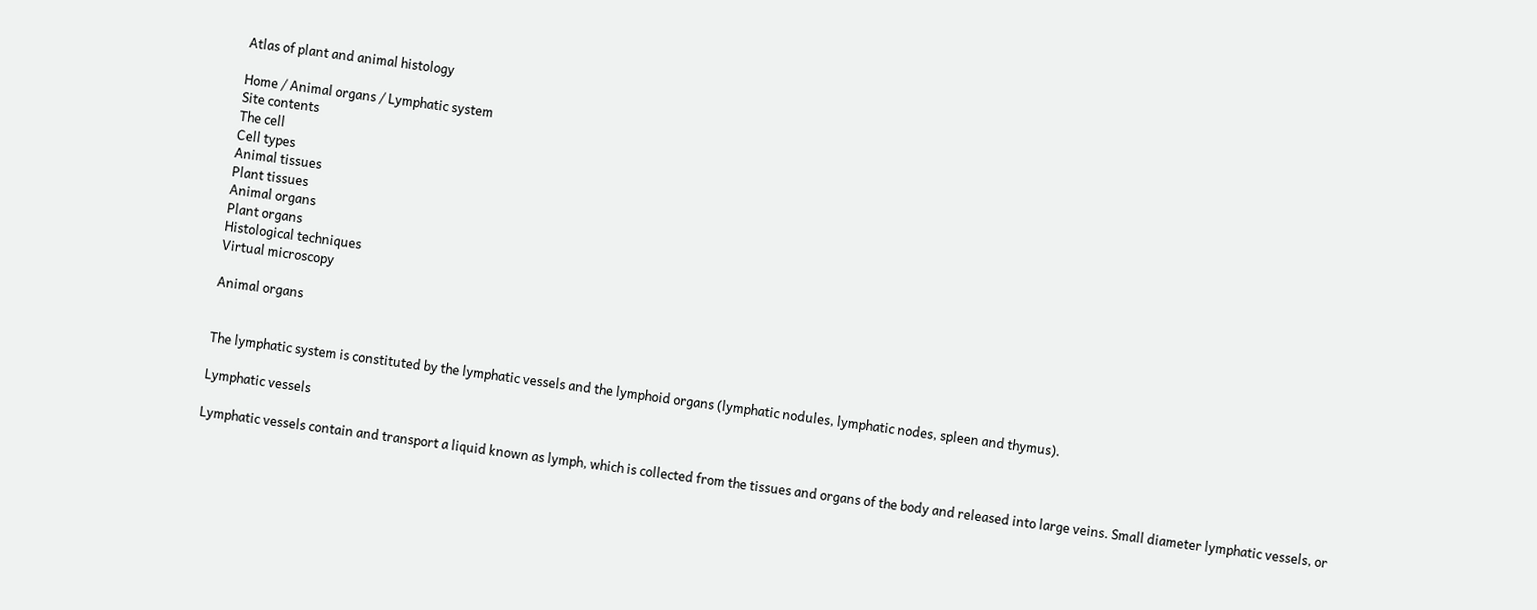Atlas of plant and animal histology

Home / Animal organs / Lymphatic system
Site contents
The cell
Cell types
Animal tissues
Plant tissues
Animal organs
Plant organs
Histological techniques
Virtual microscopy

Animal organs


The lymphatic system is constituted by the lymphatic vessels and the lymphoid organs (lymphatic nodules, lymphatic nodes, spleen and thymus).

Lymphatic vessels

Lymphatic vessels contain and transport a liquid known as lymph, which is collected from the tissues and organs of the body and released into large veins. Small diameter lymphatic vessels, or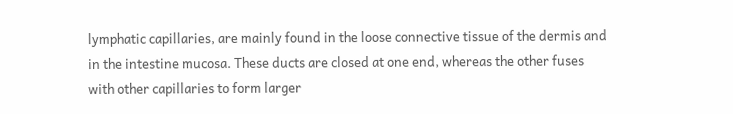lymphatic capillaries, are mainly found in the loose connective tissue of the dermis and in the intestine mucosa. These ducts are closed at one end, whereas the other fuses with other capillaries to form larger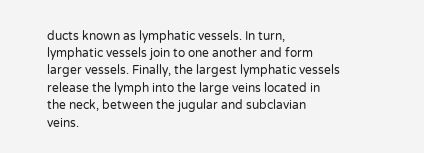ducts known as lymphatic vessels. In turn, lymphatic vessels join to one another and form larger vessels. Finally, the largest lymphatic vessels release the lymph into the large veins located in the neck, between the jugular and subclavian veins.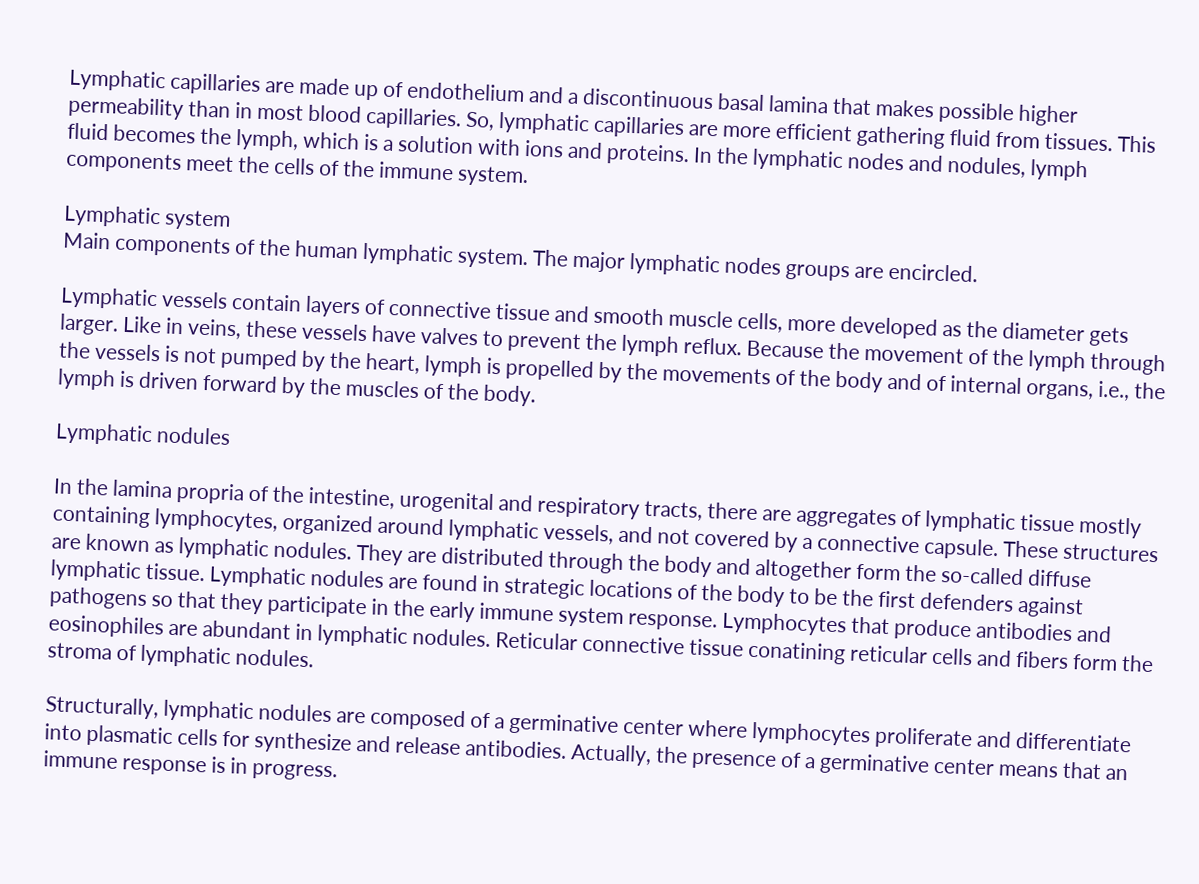Lymphatic capillaries are made up of endothelium and a discontinuous basal lamina that makes possible higher permeability than in most blood capillaries. So, lymphatic capillaries are more efficient gathering fluid from tissues. This fluid becomes the lymph, which is a solution with ions and proteins. In the lymphatic nodes and nodules, lymph components meet the cells of the immune system.

Lymphatic system
Main components of the human lymphatic system. The major lymphatic nodes groups are encircled.

Lymphatic vessels contain layers of connective tissue and smooth muscle cells, more developed as the diameter gets larger. Like in veins, these vessels have valves to prevent the lymph reflux. Because the movement of the lymph through the vessels is not pumped by the heart, lymph is propelled by the movements of the body and of internal organs, i.e., the lymph is driven forward by the muscles of the body.

Lymphatic nodules

In the lamina propria of the intestine, urogenital and respiratory tracts, there are aggregates of lymphatic tissue mostly containing lymphocytes, organized around lymphatic vessels, and not covered by a connective capsule. These structures are known as lymphatic nodules. They are distributed through the body and altogether form the so-called diffuse lymphatic tissue. Lymphatic nodules are found in strategic locations of the body to be the first defenders against pathogens so that they participate in the early immune system response. Lymphocytes that produce antibodies and eosinophiles are abundant in lymphatic nodules. Reticular connective tissue conatining reticular cells and fibers form the stroma of lymphatic nodules.

Structurally, lymphatic nodules are composed of a germinative center where lymphocytes proliferate and differentiate into plasmatic cells for synthesize and release antibodies. Actually, the presence of a germinative center means that an immune response is in progress.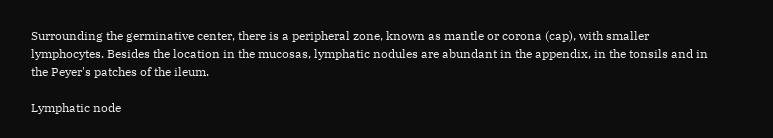Surrounding the germinative center, there is a peripheral zone, known as mantle or corona (cap), with smaller lymphocytes. Besides the location in the mucosas, lymphatic nodules are abundant in the appendix, in the tonsils and in the Peyer's patches of the ileum.

Lymphatic node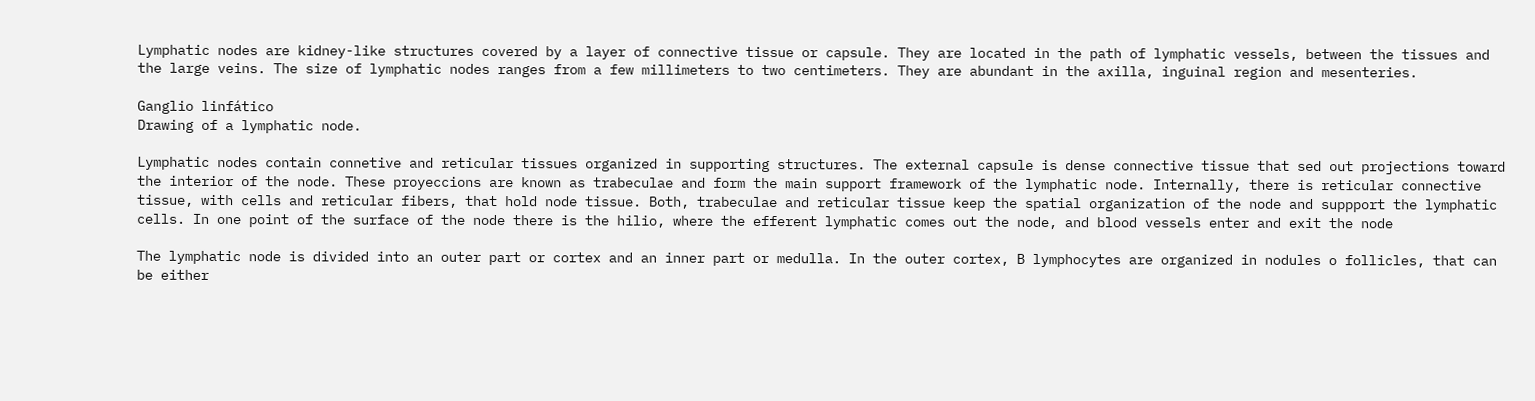Lymphatic nodes are kidney-like structures covered by a layer of connective tissue or capsule. They are located in the path of lymphatic vessels, between the tissues and the large veins. The size of lymphatic nodes ranges from a few millimeters to two centimeters. They are abundant in the axilla, inguinal region and mesenteries.

Ganglio linfático
Drawing of a lymphatic node.

Lymphatic nodes contain connetive and reticular tissues organized in supporting structures. The external capsule is dense connective tissue that sed out projections toward the interior of the node. These proyeccions are known as trabeculae and form the main support framework of the lymphatic node. Internally, there is reticular connective tissue, with cells and reticular fibers, that hold node tissue. Both, trabeculae and reticular tissue keep the spatial organization of the node and suppport the lymphatic cells. In one point of the surface of the node there is the hilio, where the efferent lymphatic comes out the node, and blood vessels enter and exit the node

The lymphatic node is divided into an outer part or cortex and an inner part or medulla. In the outer cortex, B lymphocytes are organized in nodules o follicles, that can be either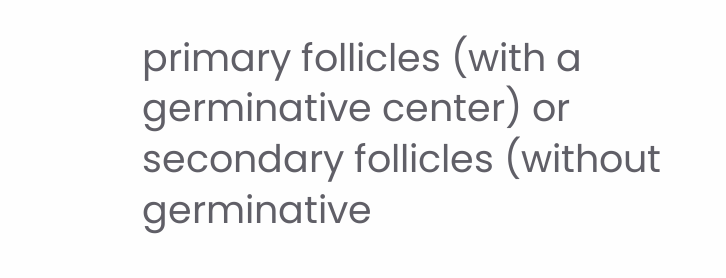primary follicles (with a germinative center) or secondary follicles (without germinative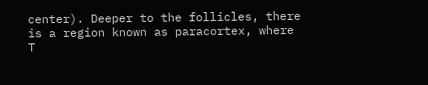center). Deeper to the follicles, there is a region known as paracortex, where T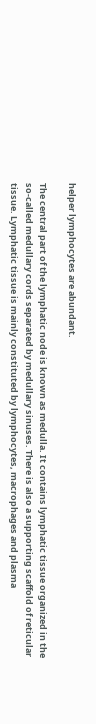helper lymphocytes are abundant.

The central part of the lymphatic node is known as medulla. It contains lymphatic tissue organized in the so-called medullary cords separated by medullary sinuses. There is also a supporting scaffold of reticular tissue. Lymphatic tissue is mainly constituted by lymphocytes, macrophages and plasma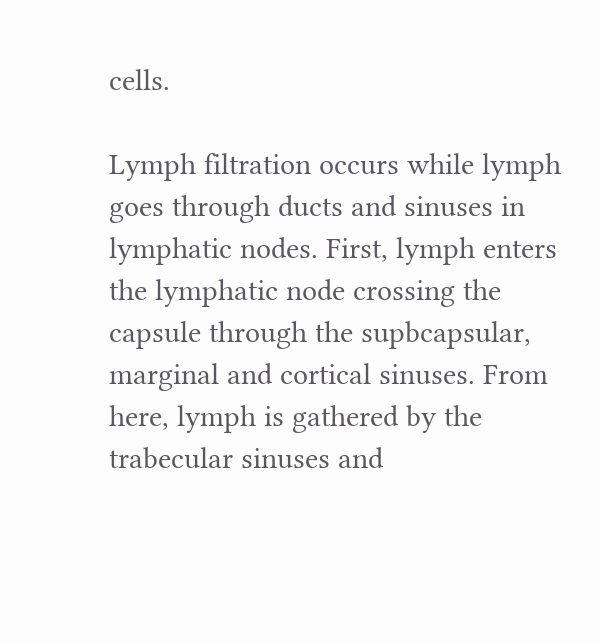cells.

Lymph filtration occurs while lymph goes through ducts and sinuses in lymphatic nodes. First, lymph enters the lymphatic node crossing the capsule through the supbcapsular, marginal and cortical sinuses. From here, lymph is gathered by the trabecular sinuses and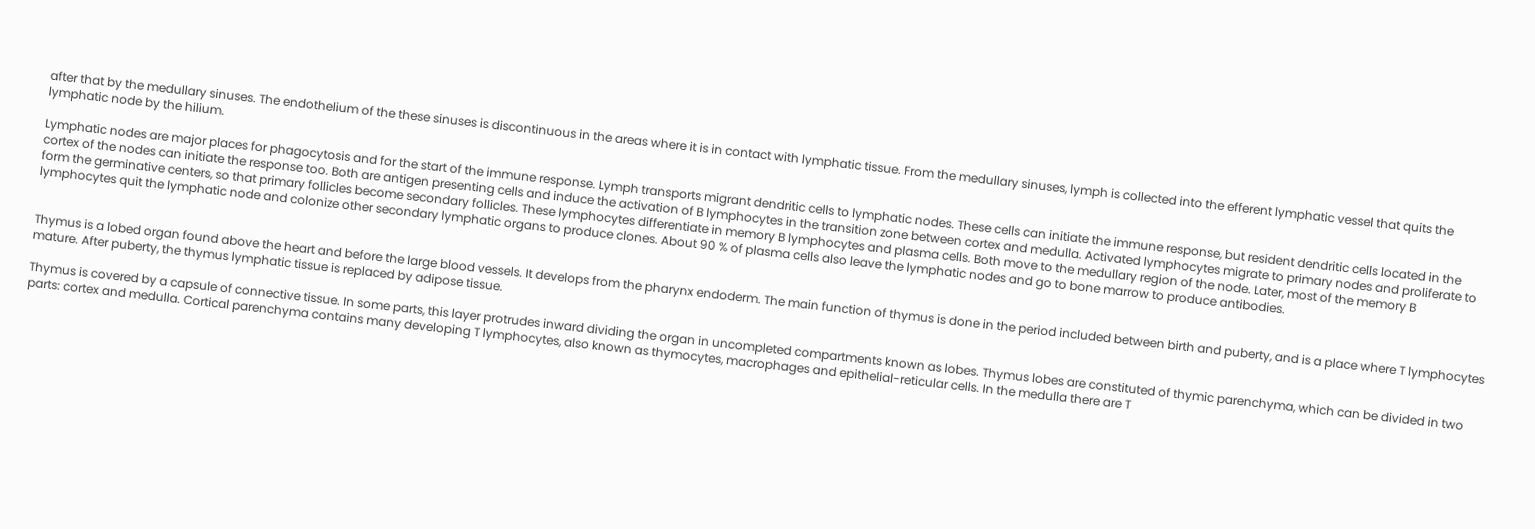after that by the medullary sinuses. The endothelium of the these sinuses is discontinuous in the areas where it is in contact with lymphatic tissue. From the medullary sinuses, lymph is collected into the efferent lymphatic vessel that quits the lymphatic node by the hilium.

Lymphatic nodes are major places for phagocytosis and for the start of the immune response. Lymph transports migrant dendritic cells to lymphatic nodes. These cells can initiate the immune response, but resident dendritic cells located in the cortex of the nodes can initiate the response too. Both are antigen presenting cells and induce the activation of B lymphocytes in the transition zone between cortex and medulla. Activated lymphocytes migrate to primary nodes and proliferate to form the germinative centers, so that primary follicles become secondary follicles. These lymphocytes differentiate in memory B lymphocytes and plasma cells. Both move to the medullary region of the node. Later, most of the memory B lymphocytes quit the lymphatic node and colonize other secondary lymphatic organs to produce clones. About 90 % of plasma cells also leave the lymphatic nodes and go to bone marrow to produce antibodies.


Thymus is a lobed organ found above the heart and before the large blood vessels. It develops from the pharynx endoderm. The main function of thymus is done in the period included between birth and puberty, and is a place where T lymphocytes mature. After puberty, the thymus lymphatic tissue is replaced by adipose tissue.

Thymus is covered by a capsule of connective tissue. In some parts, this layer protrudes inward dividing the organ in uncompleted compartments known as lobes. Thymus lobes are constituted of thymic parenchyma, which can be divided in two parts: cortex and medulla. Cortical parenchyma contains many developing T lymphocytes, also known as thymocytes, macrophages and epithelial-reticular cells. In the medulla there are T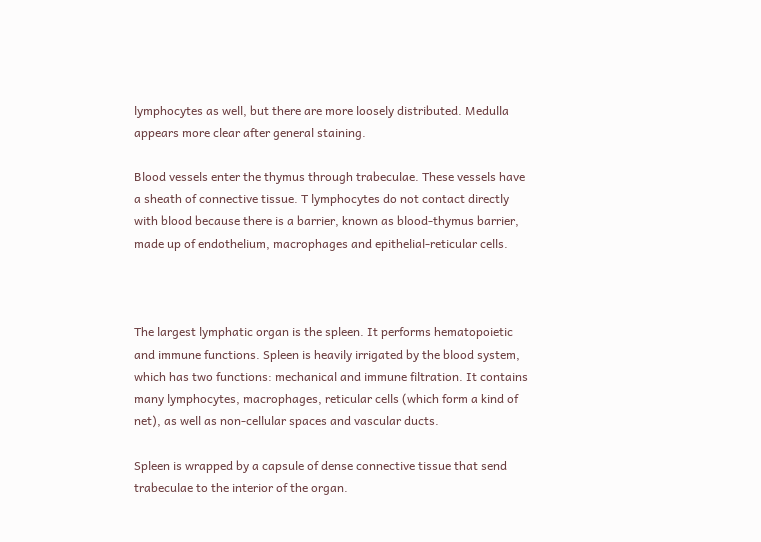lymphocytes as well, but there are more loosely distributed. Medulla appears more clear after general staining.

Blood vessels enter the thymus through trabeculae. These vessels have a sheath of connective tissue. T lymphocytes do not contact directly with blood because there is a barrier, known as blood-thymus barrier, made up of endothelium, macrophages and epithelial-reticular cells.



The largest lymphatic organ is the spleen. It performs hematopoietic and immune functions. Spleen is heavily irrigated by the blood system, which has two functions: mechanical and immune filtration. It contains many lymphocytes, macrophages, reticular cells (which form a kind of net), as well as non-cellular spaces and vascular ducts.

Spleen is wrapped by a capsule of dense connective tissue that send trabeculae to the interior of the organ.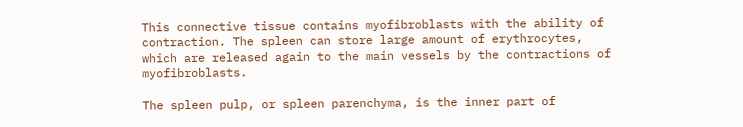This connective tissue contains myofibroblasts with the ability of contraction. The spleen can store large amount of erythrocytes, which are released again to the main vessels by the contractions of myofibroblasts.

The spleen pulp, or spleen parenchyma, is the inner part of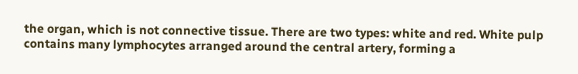the organ, which is not connective tissue. There are two types: white and red. White pulp contains many lymphocytes arranged around the central artery, forming a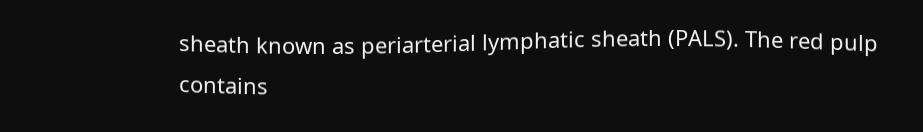sheath known as periarterial lymphatic sheath (PALS). The red pulp contains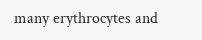many erythrocytes and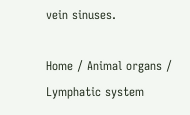vein sinuses.

Home / Animal organs / Lymphatic system